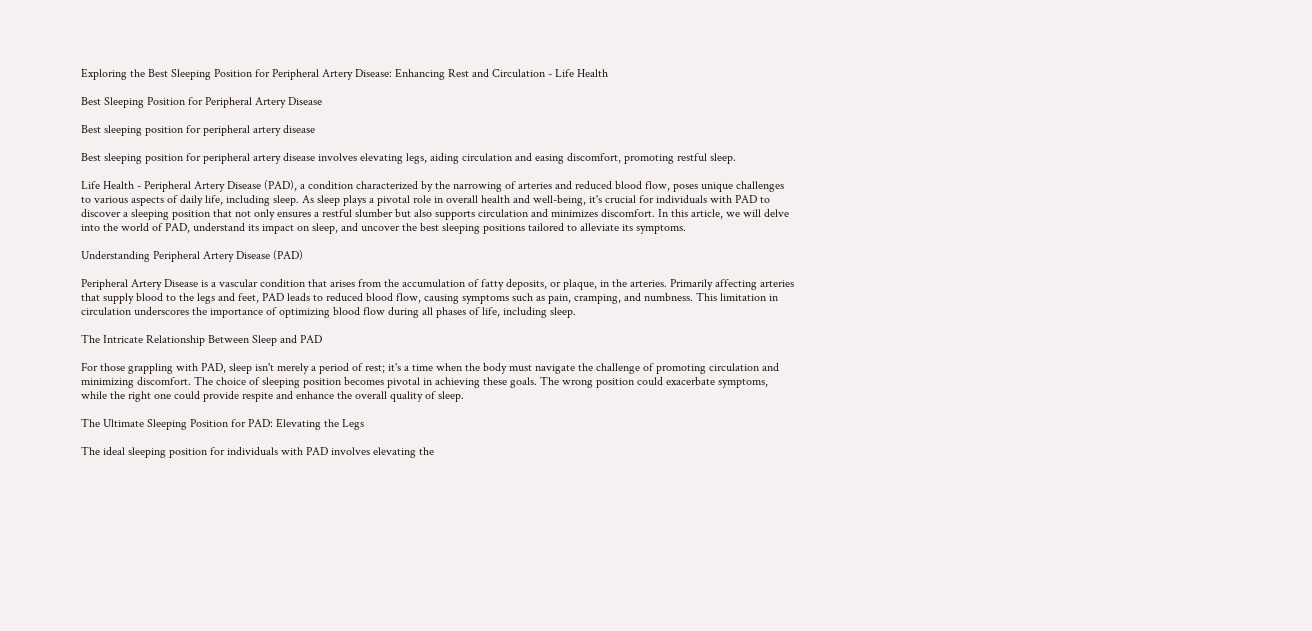Exploring the Best Sleeping Position for Peripheral Artery Disease: Enhancing Rest and Circulation - Life Health

Best Sleeping Position for Peripheral Artery Disease

Best sleeping position for peripheral artery disease

Best sleeping position for peripheral artery disease involves elevating legs, aiding circulation and easing discomfort, promoting restful sleep.

Life Health - Peripheral Artery Disease (PAD), a condition characterized by the narrowing of arteries and reduced blood flow, poses unique challenges to various aspects of daily life, including sleep. As sleep plays a pivotal role in overall health and well-being, it's crucial for individuals with PAD to discover a sleeping position that not only ensures a restful slumber but also supports circulation and minimizes discomfort. In this article, we will delve into the world of PAD, understand its impact on sleep, and uncover the best sleeping positions tailored to alleviate its symptoms.

Understanding Peripheral Artery Disease (PAD)

Peripheral Artery Disease is a vascular condition that arises from the accumulation of fatty deposits, or plaque, in the arteries. Primarily affecting arteries that supply blood to the legs and feet, PAD leads to reduced blood flow, causing symptoms such as pain, cramping, and numbness. This limitation in circulation underscores the importance of optimizing blood flow during all phases of life, including sleep.

The Intricate Relationship Between Sleep and PAD

For those grappling with PAD, sleep isn't merely a period of rest; it's a time when the body must navigate the challenge of promoting circulation and minimizing discomfort. The choice of sleeping position becomes pivotal in achieving these goals. The wrong position could exacerbate symptoms, while the right one could provide respite and enhance the overall quality of sleep.

The Ultimate Sleeping Position for PAD: Elevating the Legs

The ideal sleeping position for individuals with PAD involves elevating the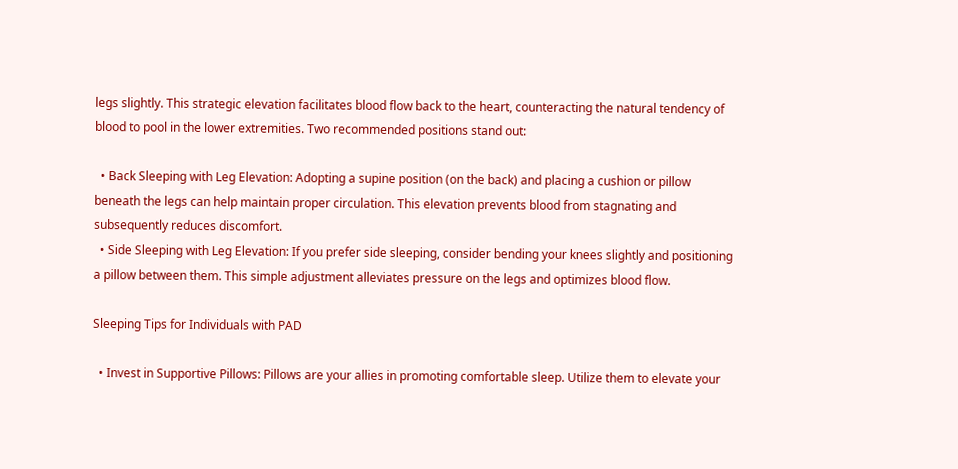legs slightly. This strategic elevation facilitates blood flow back to the heart, counteracting the natural tendency of blood to pool in the lower extremities. Two recommended positions stand out:

  • Back Sleeping with Leg Elevation: Adopting a supine position (on the back) and placing a cushion or pillow beneath the legs can help maintain proper circulation. This elevation prevents blood from stagnating and subsequently reduces discomfort.
  • Side Sleeping with Leg Elevation: If you prefer side sleeping, consider bending your knees slightly and positioning a pillow between them. This simple adjustment alleviates pressure on the legs and optimizes blood flow.

Sleeping Tips for Individuals with PAD

  • Invest in Supportive Pillows: Pillows are your allies in promoting comfortable sleep. Utilize them to elevate your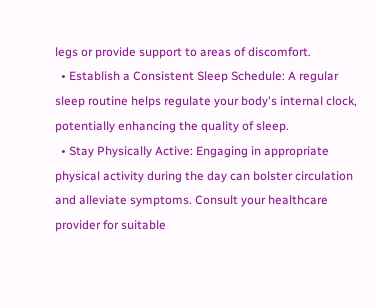legs or provide support to areas of discomfort.
  • Establish a Consistent Sleep Schedule: A regular sleep routine helps regulate your body's internal clock, potentially enhancing the quality of sleep.
  • Stay Physically Active: Engaging in appropriate physical activity during the day can bolster circulation and alleviate symptoms. Consult your healthcare provider for suitable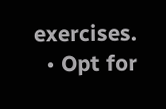exercises.
  • Opt for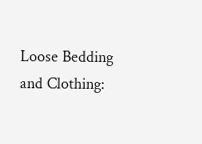Loose Bedding and Clothing: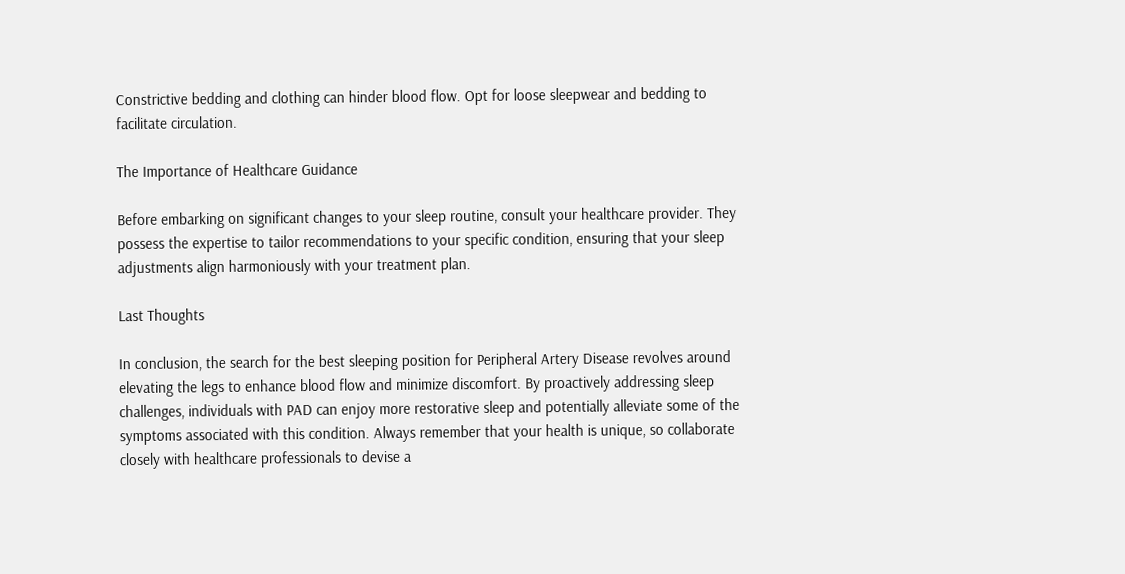Constrictive bedding and clothing can hinder blood flow. Opt for loose sleepwear and bedding to facilitate circulation.

The Importance of Healthcare Guidance

Before embarking on significant changes to your sleep routine, consult your healthcare provider. They possess the expertise to tailor recommendations to your specific condition, ensuring that your sleep adjustments align harmoniously with your treatment plan.

Last Thoughts

In conclusion, the search for the best sleeping position for Peripheral Artery Disease revolves around elevating the legs to enhance blood flow and minimize discomfort. By proactively addressing sleep challenges, individuals with PAD can enjoy more restorative sleep and potentially alleviate some of the symptoms associated with this condition. Always remember that your health is unique, so collaborate closely with healthcare professionals to devise a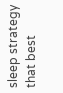sleep strategy that best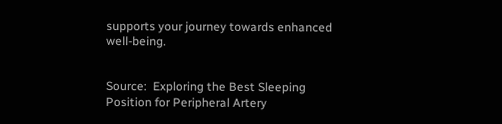supports your journey towards enhanced well-being.


Source:  Exploring the Best Sleeping Position for Peripheral Artery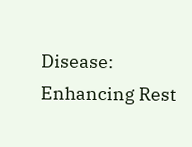Disease: Enhancing Rest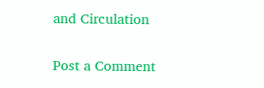and Circulation

Post a Comment